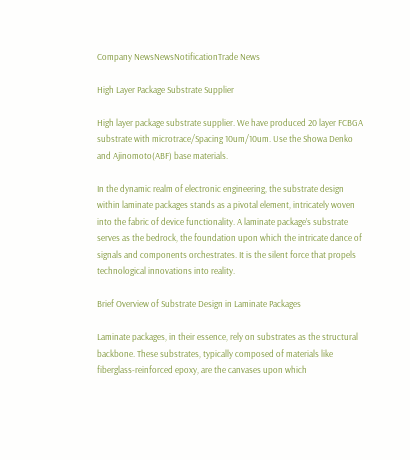Company NewsNewsNotificationTrade News

High Layer Package Substrate Supplier

High layer package substrate supplier. We have produced 20 layer FCBGA substrate with microtrace/Spacing 10um/10um. Use the Showa Denko and Ajinomoto(ABF) base materials.

In the dynamic realm of electronic engineering, the substrate design within laminate packages stands as a pivotal element, intricately woven into the fabric of device functionality. A laminate package’s substrate serves as the bedrock, the foundation upon which the intricate dance of signals and components orchestrates. It is the silent force that propels technological innovations into reality.

Brief Overview of Substrate Design in Laminate Packages

Laminate packages, in their essence, rely on substrates as the structural backbone. These substrates, typically composed of materials like fiberglass-reinforced epoxy, are the canvases upon which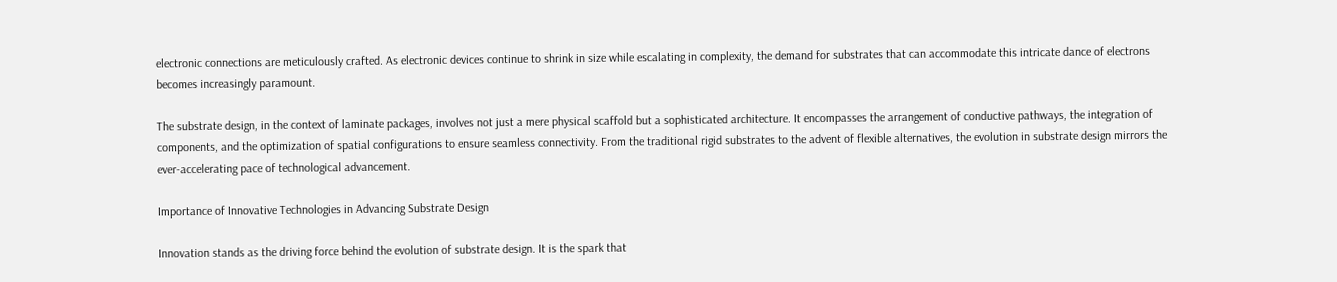electronic connections are meticulously crafted. As electronic devices continue to shrink in size while escalating in complexity, the demand for substrates that can accommodate this intricate dance of electrons becomes increasingly paramount.

The substrate design, in the context of laminate packages, involves not just a mere physical scaffold but a sophisticated architecture. It encompasses the arrangement of conductive pathways, the integration of components, and the optimization of spatial configurations to ensure seamless connectivity. From the traditional rigid substrates to the advent of flexible alternatives, the evolution in substrate design mirrors the ever-accelerating pace of technological advancement.

Importance of Innovative Technologies in Advancing Substrate Design

Innovation stands as the driving force behind the evolution of substrate design. It is the spark that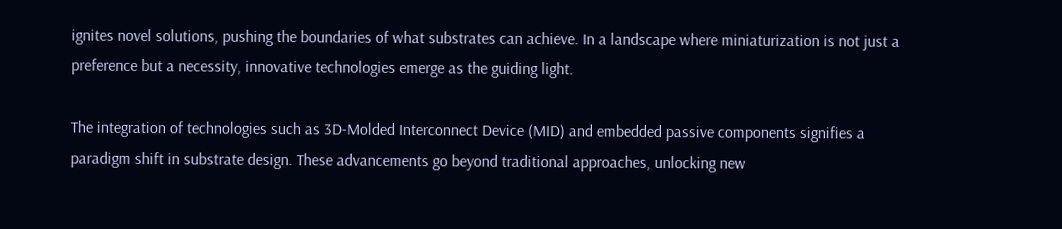ignites novel solutions, pushing the boundaries of what substrates can achieve. In a landscape where miniaturization is not just a preference but a necessity, innovative technologies emerge as the guiding light.

The integration of technologies such as 3D-Molded Interconnect Device (MID) and embedded passive components signifies a paradigm shift in substrate design. These advancements go beyond traditional approaches, unlocking new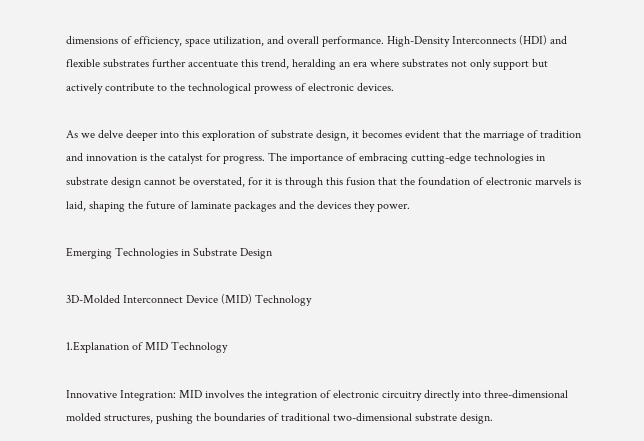dimensions of efficiency, space utilization, and overall performance. High-Density Interconnects (HDI) and flexible substrates further accentuate this trend, heralding an era where substrates not only support but actively contribute to the technological prowess of electronic devices.

As we delve deeper into this exploration of substrate design, it becomes evident that the marriage of tradition and innovation is the catalyst for progress. The importance of embracing cutting-edge technologies in substrate design cannot be overstated, for it is through this fusion that the foundation of electronic marvels is laid, shaping the future of laminate packages and the devices they power.

Emerging Technologies in Substrate Design

3D-Molded Interconnect Device (MID) Technology

1.Explanation of MID Technology

Innovative Integration: MID involves the integration of electronic circuitry directly into three-dimensional molded structures, pushing the boundaries of traditional two-dimensional substrate design.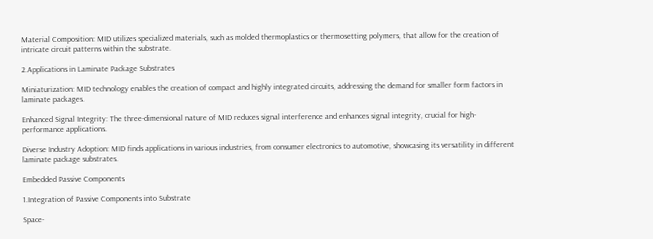Material Composition: MID utilizes specialized materials, such as molded thermoplastics or thermosetting polymers, that allow for the creation of intricate circuit patterns within the substrate.

2.Applications in Laminate Package Substrates

Miniaturization: MID technology enables the creation of compact and highly integrated circuits, addressing the demand for smaller form factors in laminate packages.

Enhanced Signal Integrity: The three-dimensional nature of MID reduces signal interference and enhances signal integrity, crucial for high-performance applications.

Diverse Industry Adoption: MID finds applications in various industries, from consumer electronics to automotive, showcasing its versatility in different laminate package substrates.

Embedded Passive Components

1.Integration of Passive Components into Substrate

Space-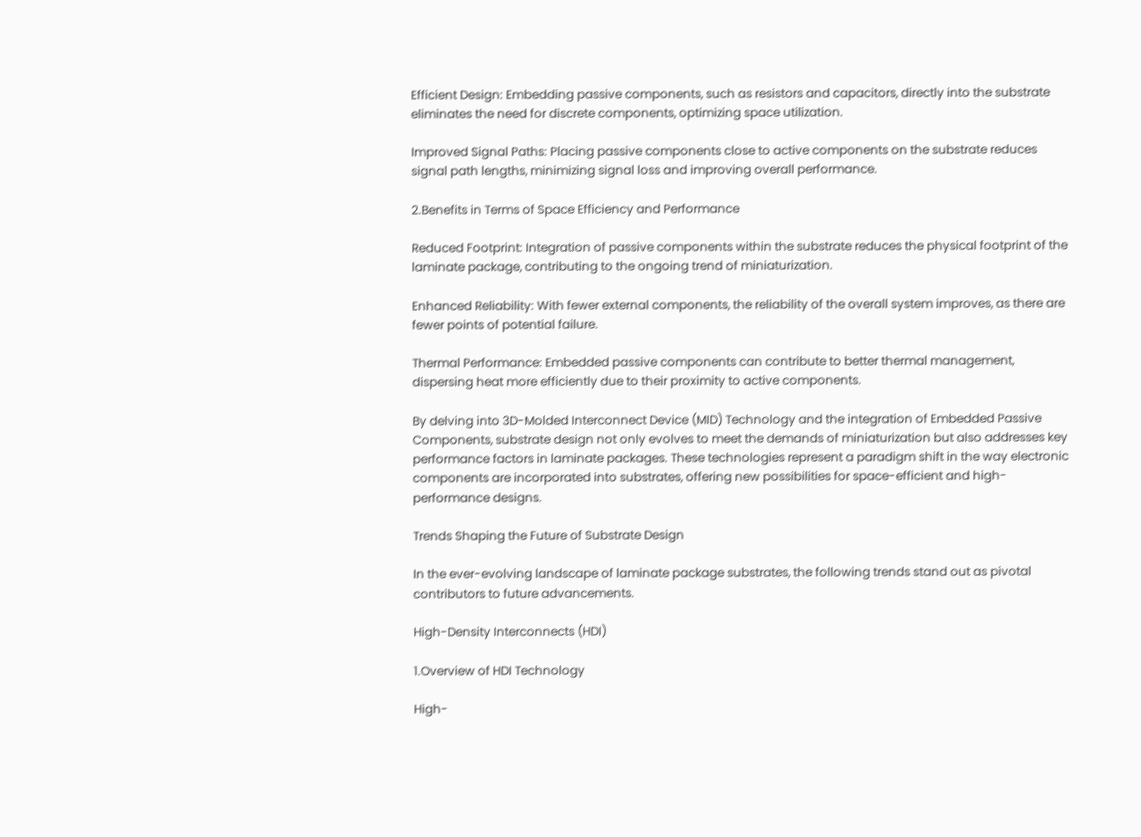Efficient Design: Embedding passive components, such as resistors and capacitors, directly into the substrate eliminates the need for discrete components, optimizing space utilization.

Improved Signal Paths: Placing passive components close to active components on the substrate reduces signal path lengths, minimizing signal loss and improving overall performance.

2.Benefits in Terms of Space Efficiency and Performance

Reduced Footprint: Integration of passive components within the substrate reduces the physical footprint of the laminate package, contributing to the ongoing trend of miniaturization.

Enhanced Reliability: With fewer external components, the reliability of the overall system improves, as there are fewer points of potential failure.

Thermal Performance: Embedded passive components can contribute to better thermal management, dispersing heat more efficiently due to their proximity to active components.

By delving into 3D-Molded Interconnect Device (MID) Technology and the integration of Embedded Passive Components, substrate design not only evolves to meet the demands of miniaturization but also addresses key performance factors in laminate packages. These technologies represent a paradigm shift in the way electronic components are incorporated into substrates, offering new possibilities for space-efficient and high-performance designs.

Trends Shaping the Future of Substrate Design

In the ever-evolving landscape of laminate package substrates, the following trends stand out as pivotal contributors to future advancements.

High-Density Interconnects (HDI)

1.Overview of HDI Technology

High-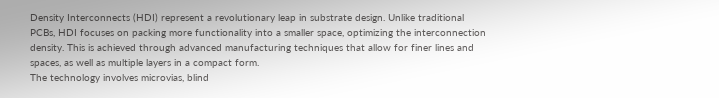Density Interconnects (HDI) represent a revolutionary leap in substrate design. Unlike traditional PCBs, HDI focuses on packing more functionality into a smaller space, optimizing the interconnection density. This is achieved through advanced manufacturing techniques that allow for finer lines and spaces, as well as multiple layers in a compact form.
The technology involves microvias, blind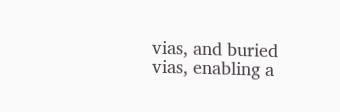vias, and buried vias, enabling a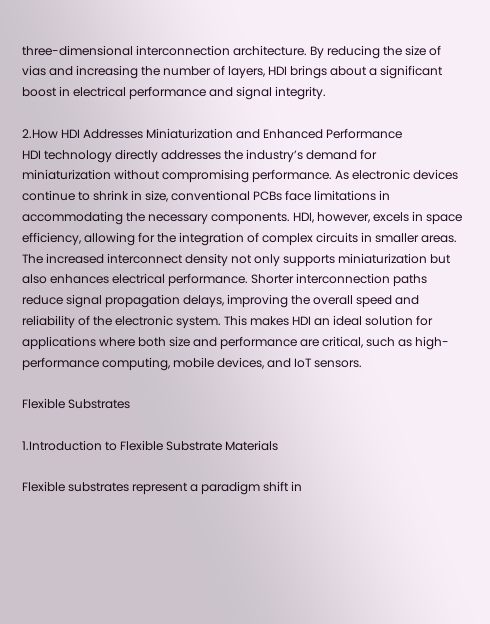three-dimensional interconnection architecture. By reducing the size of vias and increasing the number of layers, HDI brings about a significant boost in electrical performance and signal integrity.

2.How HDI Addresses Miniaturization and Enhanced Performance
HDI technology directly addresses the industry’s demand for miniaturization without compromising performance. As electronic devices continue to shrink in size, conventional PCBs face limitations in accommodating the necessary components. HDI, however, excels in space efficiency, allowing for the integration of complex circuits in smaller areas.
The increased interconnect density not only supports miniaturization but also enhances electrical performance. Shorter interconnection paths reduce signal propagation delays, improving the overall speed and reliability of the electronic system. This makes HDI an ideal solution for applications where both size and performance are critical, such as high-performance computing, mobile devices, and IoT sensors.

Flexible Substrates

1.Introduction to Flexible Substrate Materials

Flexible substrates represent a paradigm shift in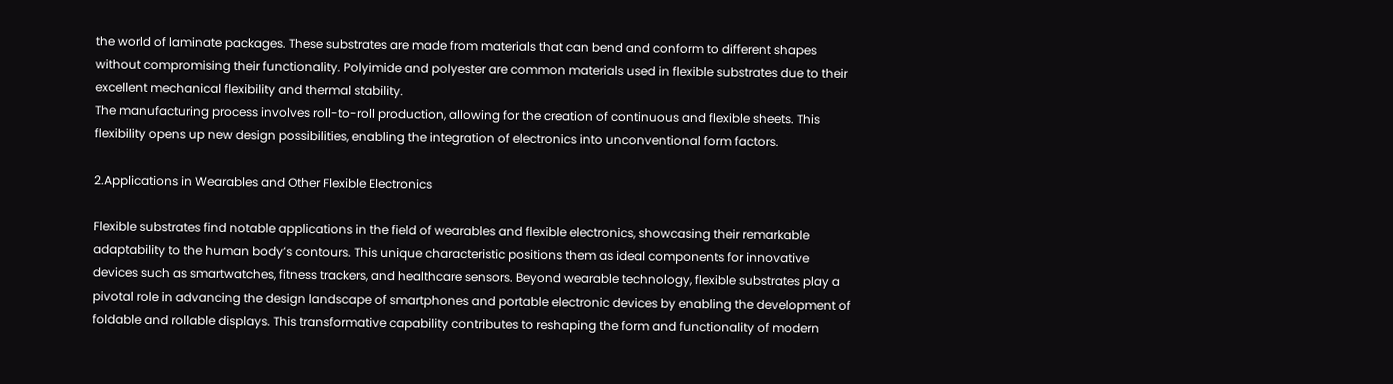the world of laminate packages. These substrates are made from materials that can bend and conform to different shapes without compromising their functionality. Polyimide and polyester are common materials used in flexible substrates due to their excellent mechanical flexibility and thermal stability.
The manufacturing process involves roll-to-roll production, allowing for the creation of continuous and flexible sheets. This flexibility opens up new design possibilities, enabling the integration of electronics into unconventional form factors.

2.Applications in Wearables and Other Flexible Electronics

Flexible substrates find notable applications in the field of wearables and flexible electronics, showcasing their remarkable adaptability to the human body’s contours. This unique characteristic positions them as ideal components for innovative devices such as smartwatches, fitness trackers, and healthcare sensors. Beyond wearable technology, flexible substrates play a pivotal role in advancing the design landscape of smartphones and portable electronic devices by enabling the development of foldable and rollable displays. This transformative capability contributes to reshaping the form and functionality of modern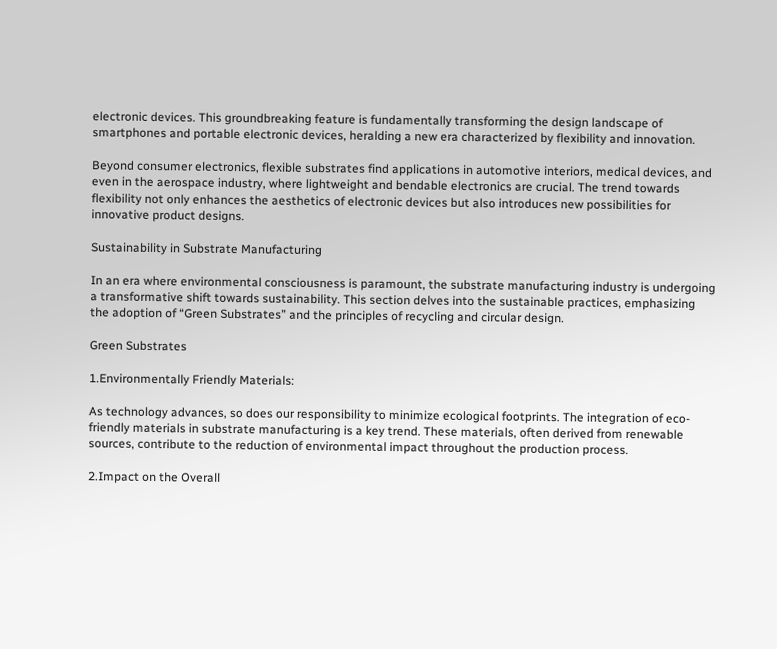electronic devices. This groundbreaking feature is fundamentally transforming the design landscape of smartphones and portable electronic devices, heralding a new era characterized by flexibility and innovation.

Beyond consumer electronics, flexible substrates find applications in automotive interiors, medical devices, and even in the aerospace industry, where lightweight and bendable electronics are crucial. The trend towards flexibility not only enhances the aesthetics of electronic devices but also introduces new possibilities for innovative product designs.

Sustainability in Substrate Manufacturing

In an era where environmental consciousness is paramount, the substrate manufacturing industry is undergoing a transformative shift towards sustainability. This section delves into the sustainable practices, emphasizing the adoption of “Green Substrates” and the principles of recycling and circular design.

Green Substrates

1.Environmentally Friendly Materials:

As technology advances, so does our responsibility to minimize ecological footprints. The integration of eco-friendly materials in substrate manufacturing is a key trend. These materials, often derived from renewable sources, contribute to the reduction of environmental impact throughout the production process.

2.Impact on the Overall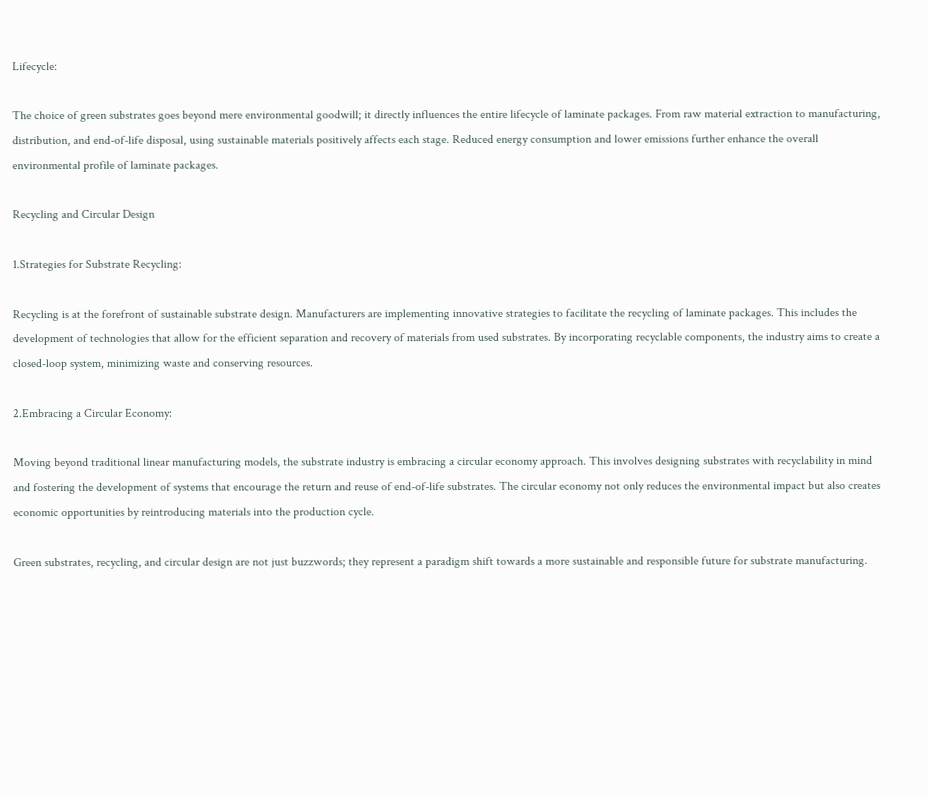Lifecycle:

The choice of green substrates goes beyond mere environmental goodwill; it directly influences the entire lifecycle of laminate packages. From raw material extraction to manufacturing, distribution, and end-of-life disposal, using sustainable materials positively affects each stage. Reduced energy consumption and lower emissions further enhance the overall environmental profile of laminate packages.

Recycling and Circular Design

1.Strategies for Substrate Recycling:

Recycling is at the forefront of sustainable substrate design. Manufacturers are implementing innovative strategies to facilitate the recycling of laminate packages. This includes the development of technologies that allow for the efficient separation and recovery of materials from used substrates. By incorporating recyclable components, the industry aims to create a closed-loop system, minimizing waste and conserving resources.

2.Embracing a Circular Economy:

Moving beyond traditional linear manufacturing models, the substrate industry is embracing a circular economy approach. This involves designing substrates with recyclability in mind and fostering the development of systems that encourage the return and reuse of end-of-life substrates. The circular economy not only reduces the environmental impact but also creates economic opportunities by reintroducing materials into the production cycle.

Green substrates, recycling, and circular design are not just buzzwords; they represent a paradigm shift towards a more sustainable and responsible future for substrate manufacturing.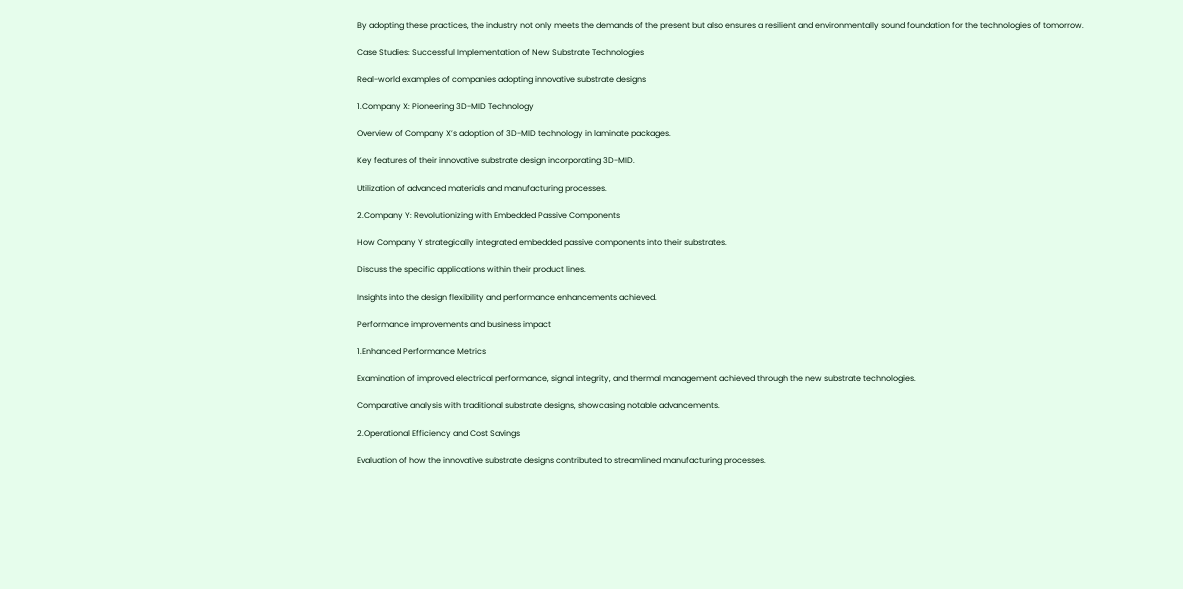By adopting these practices, the industry not only meets the demands of the present but also ensures a resilient and environmentally sound foundation for the technologies of tomorrow.

Case Studies: Successful Implementation of New Substrate Technologies

Real-world examples of companies adopting innovative substrate designs

1.Company X: Pioneering 3D-MID Technology

Overview of Company X’s adoption of 3D-MID technology in laminate packages.

Key features of their innovative substrate design incorporating 3D-MID.

Utilization of advanced materials and manufacturing processes.

2.Company Y: Revolutionizing with Embedded Passive Components

How Company Y strategically integrated embedded passive components into their substrates.

Discuss the specific applications within their product lines.

Insights into the design flexibility and performance enhancements achieved.

Performance improvements and business impact

1.Enhanced Performance Metrics

Examination of improved electrical performance, signal integrity, and thermal management achieved through the new substrate technologies.

Comparative analysis with traditional substrate designs, showcasing notable advancements.

2.Operational Efficiency and Cost Savings

Evaluation of how the innovative substrate designs contributed to streamlined manufacturing processes.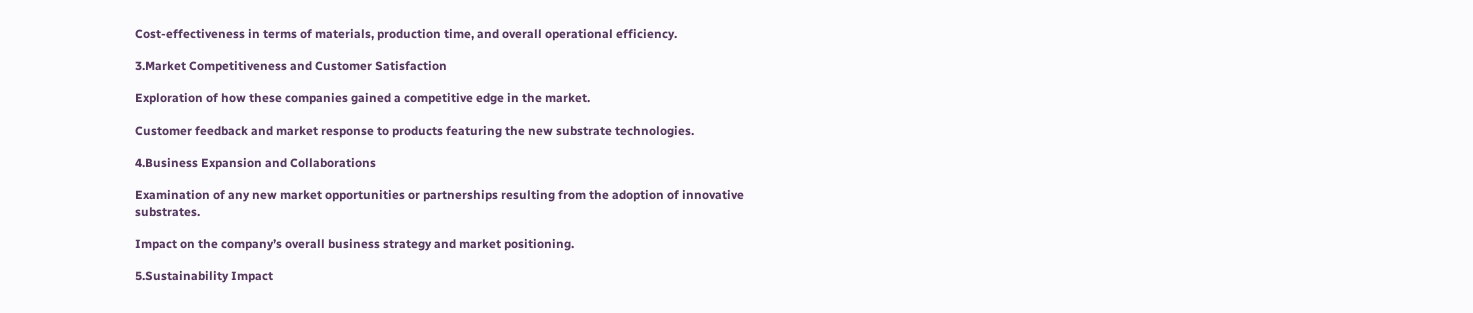Cost-effectiveness in terms of materials, production time, and overall operational efficiency.

3.Market Competitiveness and Customer Satisfaction

Exploration of how these companies gained a competitive edge in the market.

Customer feedback and market response to products featuring the new substrate technologies.

4.Business Expansion and Collaborations

Examination of any new market opportunities or partnerships resulting from the adoption of innovative substrates.

Impact on the company’s overall business strategy and market positioning.

5.Sustainability Impact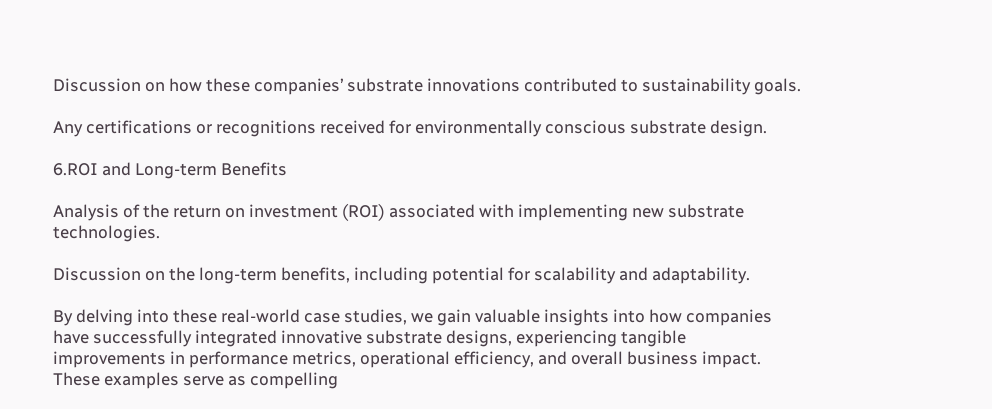Discussion on how these companies’ substrate innovations contributed to sustainability goals.

Any certifications or recognitions received for environmentally conscious substrate design.

6.ROI and Long-term Benefits

Analysis of the return on investment (ROI) associated with implementing new substrate technologies.

Discussion on the long-term benefits, including potential for scalability and adaptability.

By delving into these real-world case studies, we gain valuable insights into how companies have successfully integrated innovative substrate designs, experiencing tangible improvements in performance metrics, operational efficiency, and overall business impact. These examples serve as compelling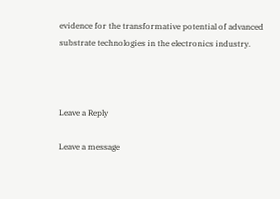evidence for the transformative potential of advanced substrate technologies in the electronics industry.



Leave a Reply

Leave a message